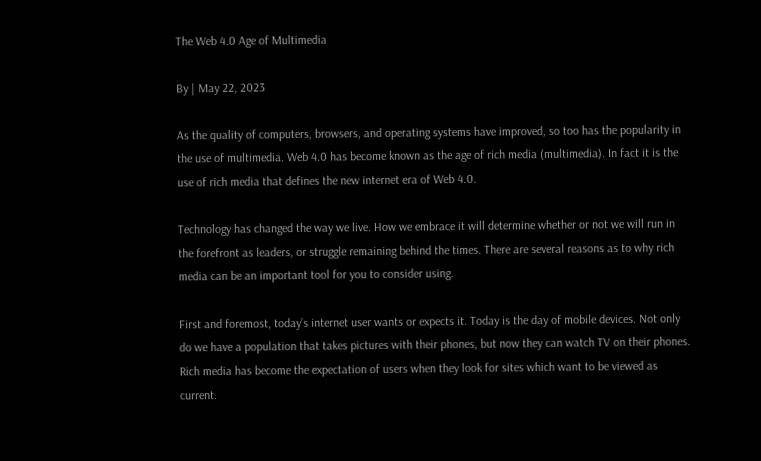The Web 4.0 Age of Multimedia

By | May 22, 2023

As the quality of computers, browsers, and operating systems have improved, so too has the popularity in the use of multimedia. Web 4.0 has become known as the age of rich media (multimedia). In fact it is the use of rich media that defines the new internet era of Web 4.0.

Technology has changed the way we live. How we embrace it will determine whether or not we will run in the forefront as leaders, or struggle remaining behind the times. There are several reasons as to why rich media can be an important tool for you to consider using.

First and foremost, today’s internet user wants or expects it. Today is the day of mobile devices. Not only do we have a population that takes pictures with their phones, but now they can watch TV on their phones. Rich media has become the expectation of users when they look for sites which want to be viewed as current.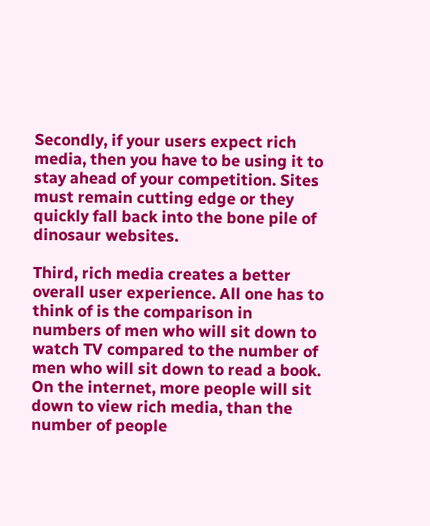Secondly, if your users expect rich media, then you have to be using it to stay ahead of your competition. Sites must remain cutting edge or they quickly fall back into the bone pile of dinosaur websites.

Third, rich media creates a better overall user experience. All one has to think of is the comparison in numbers of men who will sit down to watch TV compared to the number of men who will sit down to read a book. On the internet, more people will sit down to view rich media, than the number of people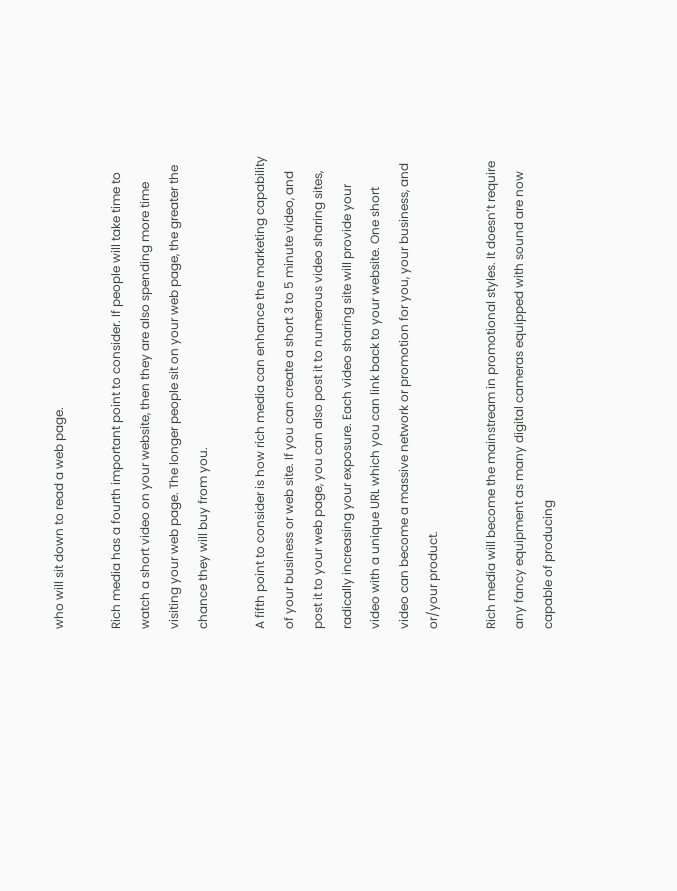who will sit down to read a web page.

Rich media has a fourth important point to consider. If people will take time to watch a short video on your website, then they are also spending more time visiting your web page. The longer people sit on your web page, the greater the chance they will buy from you.

A fifth point to consider is how rich media can enhance the marketing capability of your business or web site. If you can create a short 3 to 5 minute video, and post it to your web page, you can also post it to numerous video sharing sites, radically increasing your exposure. Each video sharing site will provide your video with a unique URL which you can link back to your website. One short video can become a massive network or promotion for you, your business, and or/your product.

Rich media will become the mainstream in promotional styles. It doesn’t require any fancy equipment as many digital cameras equipped with sound are now capable of producing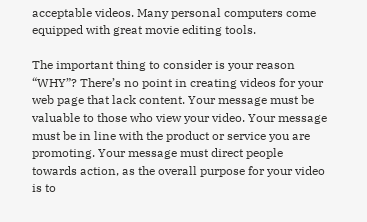acceptable videos. Many personal computers come equipped with great movie editing tools.

The important thing to consider is your reason “WHY”? There’s no point in creating videos for your web page that lack content. Your message must be valuable to those who view your video. Your message must be in line with the product or service you are promoting. Your message must direct people towards action, as the overall purpose for your video is to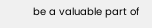be a valuable part of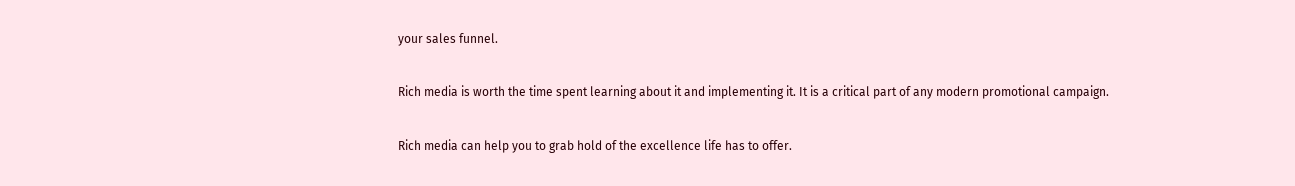your sales funnel.

Rich media is worth the time spent learning about it and implementing it. It is a critical part of any modern promotional campaign.

Rich media can help you to grab hold of the excellence life has to offer.